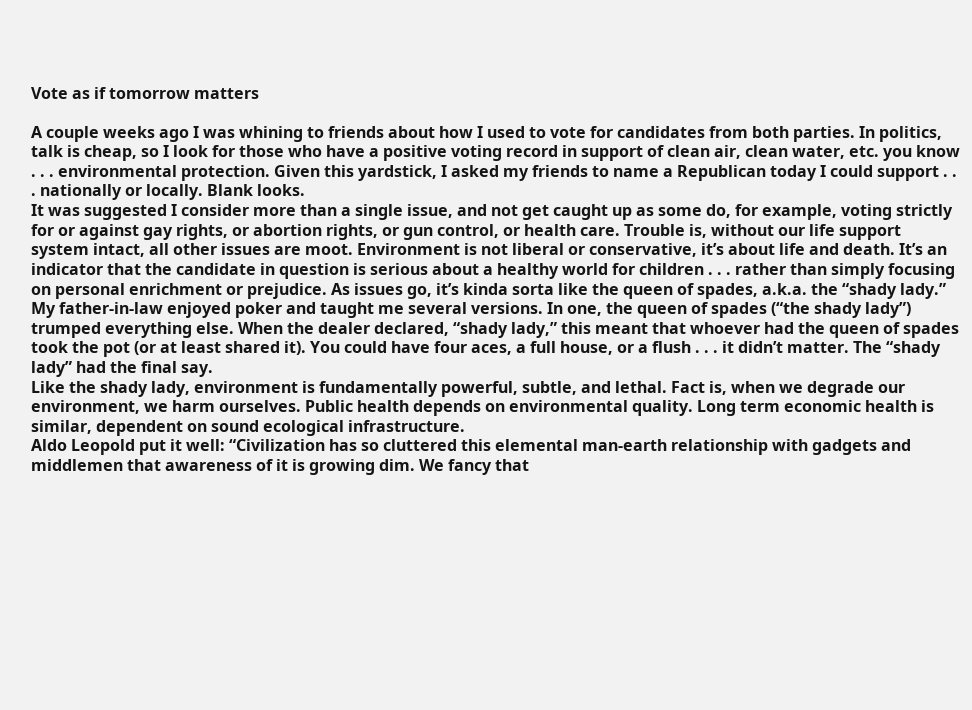Vote as if tomorrow matters

A couple weeks ago I was whining to friends about how I used to vote for candidates from both parties. In politics, talk is cheap, so I look for those who have a positive voting record in support of clean air, clean water, etc. you know . . . environmental protection. Given this yardstick, I asked my friends to name a Republican today I could support . . . nationally or locally. Blank looks.
It was suggested I consider more than a single issue, and not get caught up as some do, for example, voting strictly for or against gay rights, or abortion rights, or gun control, or health care. Trouble is, without our life support system intact, all other issues are moot. Environment is not liberal or conservative, it’s about life and death. It’s an indicator that the candidate in question is serious about a healthy world for children . . . rather than simply focusing on personal enrichment or prejudice. As issues go, it’s kinda sorta like the queen of spades, a.k.a. the “shady lady.”
My father-in-law enjoyed poker and taught me several versions. In one, the queen of spades (“the shady lady”) trumped everything else. When the dealer declared, “shady lady,” this meant that whoever had the queen of spades took the pot (or at least shared it). You could have four aces, a full house, or a flush . . . it didn’t matter. The “shady lady” had the final say.
Like the shady lady, environment is fundamentally powerful, subtle, and lethal. Fact is, when we degrade our environment, we harm ourselves. Public health depends on environmental quality. Long term economic health is similar, dependent on sound ecological infrastructure.
Aldo Leopold put it well: “Civilization has so cluttered this elemental man-earth relationship with gadgets and middlemen that awareness of it is growing dim. We fancy that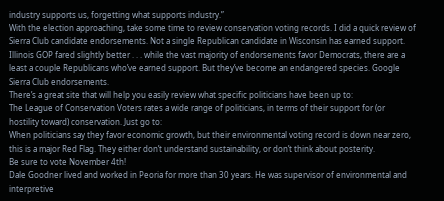industry supports us, forgetting what supports industry.”
With the election approaching, take some time to review conservation voting records. I did a quick review of Sierra Club candidate endorsements. Not a single Republican candidate in Wisconsin has earned support. Illinois GOP fared slightly better . . . while the vast majority of endorsements favor Democrats, there are a least a couple Republicans who’ve earned support. But they’ve become an endangered species. Google Sierra Club endorsements.
There’s a great site that will help you easily review what specific politicians have been up to:
The League of Conservation Voters rates a wide range of politicians, in terms of their support for (or hostility toward) conservation. Just go to:
When politicians say they favor economic growth, but their environmental voting record is down near zero, this is a major Red Flag. They either don’t understand sustainability, or don’t think about posterity.
Be sure to vote November 4th!
Dale Goodner lived and worked in Peoria for more than 30 years. He was supervisor of environmental and interpretive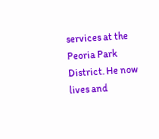services at the Peoria Park District. He now lives and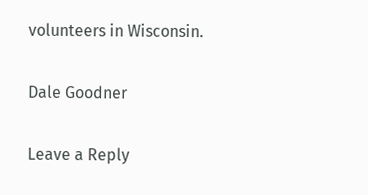volunteers in Wisconsin.

Dale Goodner

Leave a Reply